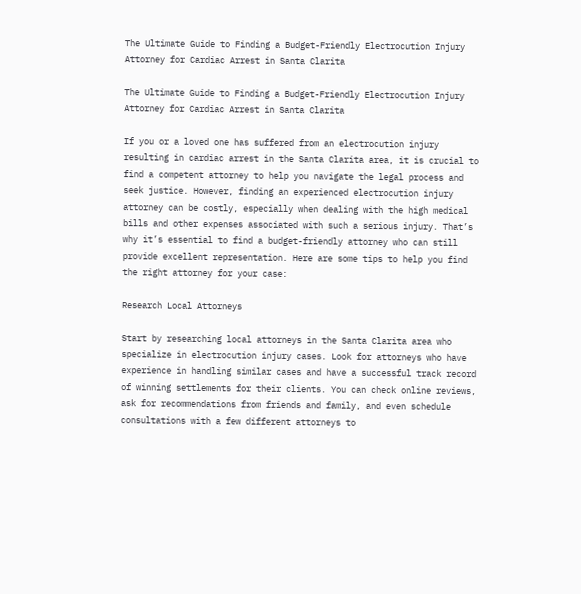The Ultimate Guide to Finding a Budget-Friendly Electrocution Injury Attorney for Cardiac Arrest in Santa Clarita

The Ultimate Guide to Finding a Budget-Friendly Electrocution Injury Attorney for Cardiac Arrest in Santa Clarita

If you or a loved one has suffered from an electrocution injury resulting in cardiac arrest in the Santa Clarita area, it is crucial to find a competent attorney to help you navigate the legal process and seek justice. However, finding an experienced electrocution injury attorney can be costly, especially when dealing with the high medical bills and other expenses associated with such a serious injury. That’s why it’s essential to find a budget-friendly attorney who can still provide excellent representation. Here are some tips to help you find the right attorney for your case:

Research Local Attorneys

Start by researching local attorneys in the Santa Clarita area who specialize in electrocution injury cases. Look for attorneys who have experience in handling similar cases and have a successful track record of winning settlements for their clients. You can check online reviews, ask for recommendations from friends and family, and even schedule consultations with a few different attorneys to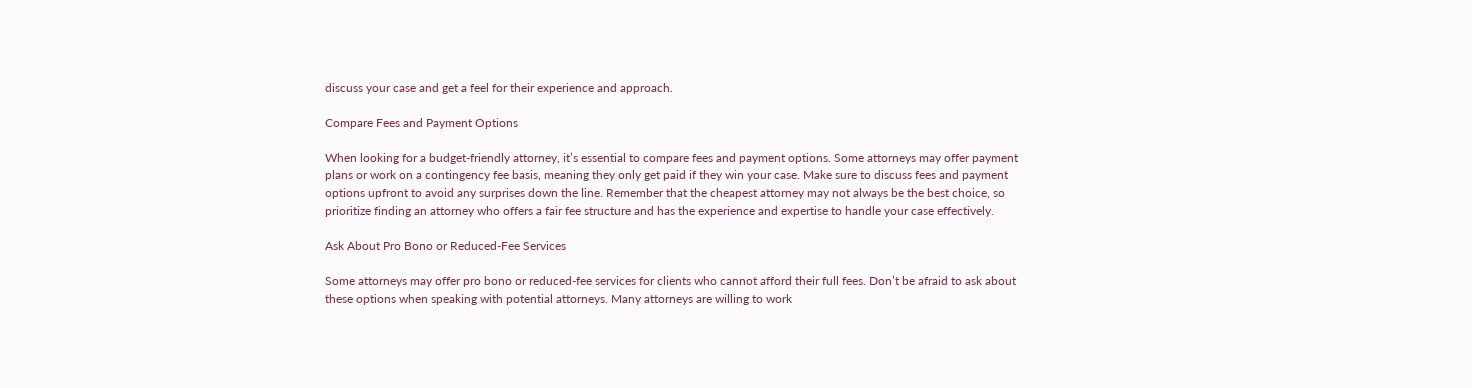discuss your case and get a feel for their experience and approach.

Compare Fees and Payment Options

When looking for a budget-friendly attorney, it’s essential to compare fees and payment options. Some attorneys may offer payment plans or work on a contingency fee basis, meaning they only get paid if they win your case. Make sure to discuss fees and payment options upfront to avoid any surprises down the line. Remember that the cheapest attorney may not always be the best choice, so prioritize finding an attorney who offers a fair fee structure and has the experience and expertise to handle your case effectively.

Ask About Pro Bono or Reduced-Fee Services

Some attorneys may offer pro bono or reduced-fee services for clients who cannot afford their full fees. Don’t be afraid to ask about these options when speaking with potential attorneys. Many attorneys are willing to work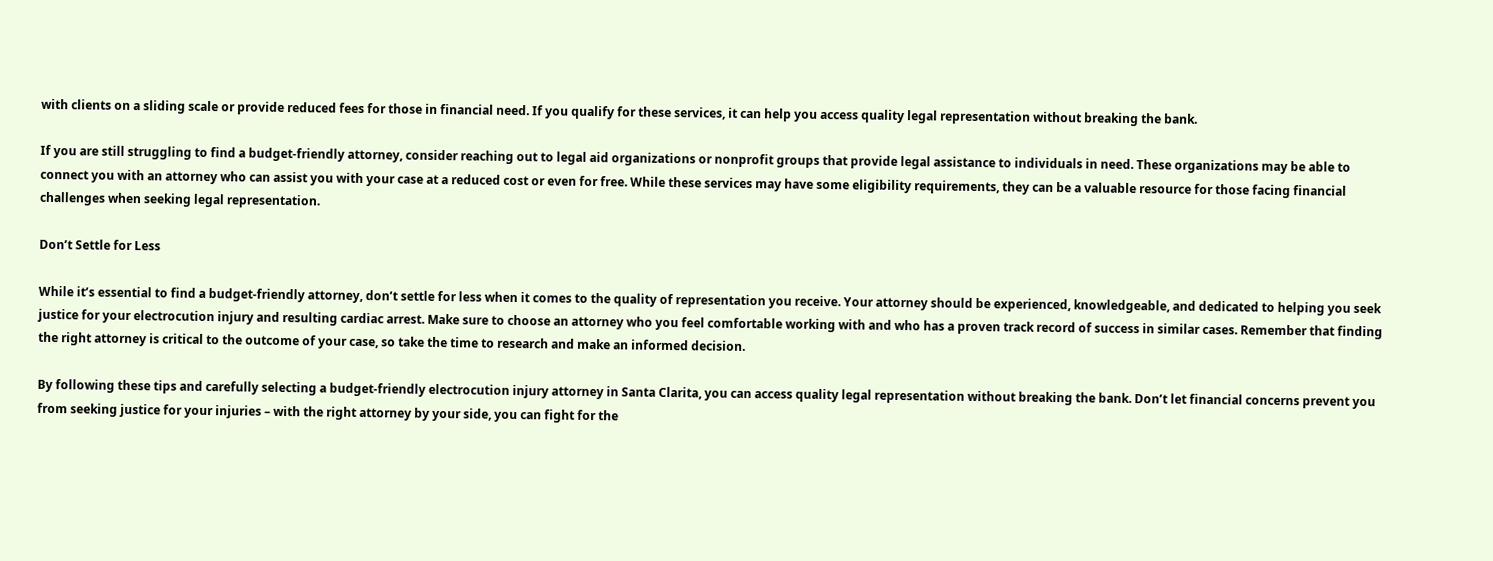with clients on a sliding scale or provide reduced fees for those in financial need. If you qualify for these services, it can help you access quality legal representation without breaking the bank.

If you are still struggling to find a budget-friendly attorney, consider reaching out to legal aid organizations or nonprofit groups that provide legal assistance to individuals in need. These organizations may be able to connect you with an attorney who can assist you with your case at a reduced cost or even for free. While these services may have some eligibility requirements, they can be a valuable resource for those facing financial challenges when seeking legal representation.

Don’t Settle for Less

While it’s essential to find a budget-friendly attorney, don’t settle for less when it comes to the quality of representation you receive. Your attorney should be experienced, knowledgeable, and dedicated to helping you seek justice for your electrocution injury and resulting cardiac arrest. Make sure to choose an attorney who you feel comfortable working with and who has a proven track record of success in similar cases. Remember that finding the right attorney is critical to the outcome of your case, so take the time to research and make an informed decision.

By following these tips and carefully selecting a budget-friendly electrocution injury attorney in Santa Clarita, you can access quality legal representation without breaking the bank. Don’t let financial concerns prevent you from seeking justice for your injuries – with the right attorney by your side, you can fight for the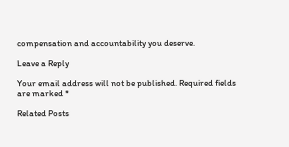compensation and accountability you deserve.

Leave a Reply

Your email address will not be published. Required fields are marked *

Related Posts